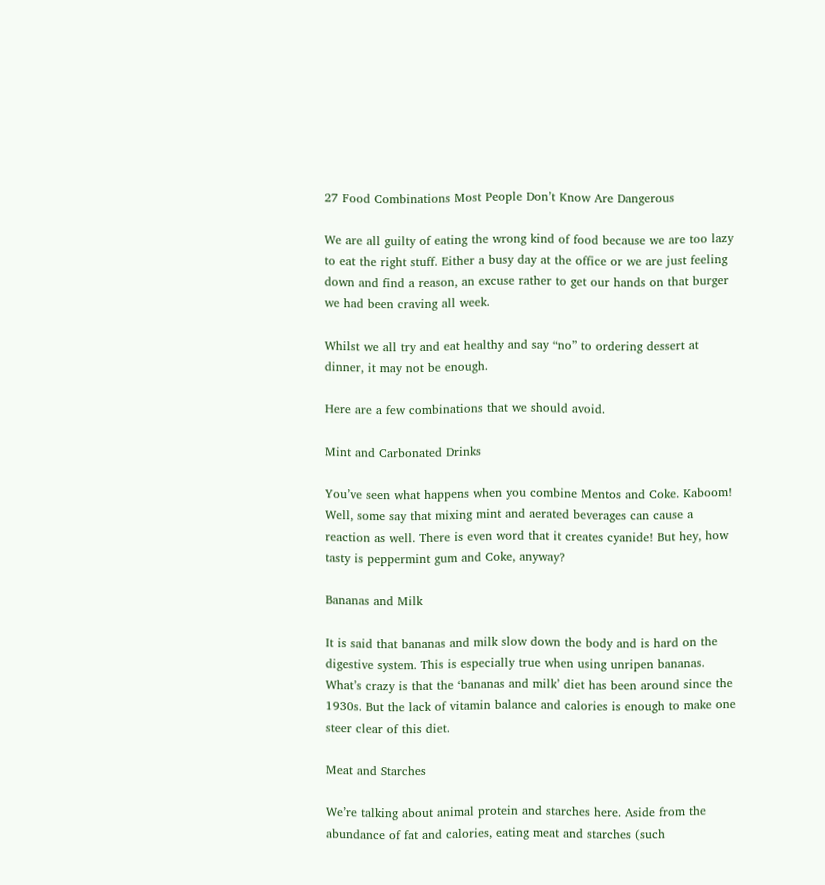27 Food Combinations Most People Don’t Know Are Dangerous

We are all guilty of eating the wrong kind of food because we are too lazy to eat the right stuff. Either a busy day at the office or we are just feeling down and find a reason, an excuse rather to get our hands on that burger we had been craving all week.

Whilst we all try and eat healthy and say “no” to ordering dessert at dinner, it may not be enough.

Here are a few combinations that we should avoid.

Mint and Carbonated Drinks

You’ve seen what happens when you combine Mentos and Coke. Kaboom! Well, some say that mixing mint and aerated beverages can cause a reaction as well. There is even word that it creates cyanide! But hey, how tasty is peppermint gum and Coke, anyway?

Bananas and Milk

It is said that bananas and milk slow down the body and is hard on the digestive system. This is especially true when using unripen bananas. What’s crazy is that the ‘bananas and milk’ diet has been around since the 1930s. But the lack of vitamin balance and calories is enough to make one steer clear of this diet.

Meat and Starches

We’re talking about animal protein and starches here. Aside from the abundance of fat and calories, eating meat and starches (such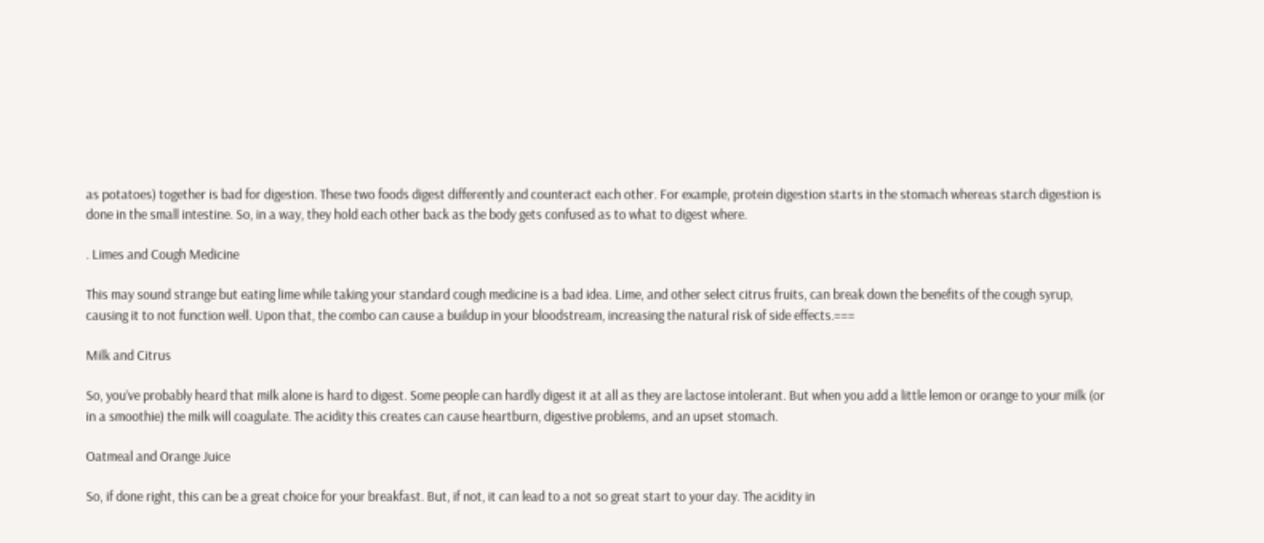as potatoes) together is bad for digestion. These two foods digest differently and counteract each other. For example, protein digestion starts in the stomach whereas starch digestion is done in the small intestine. So, in a way, they hold each other back as the body gets confused as to what to digest where.

. Limes and Cough Medicine

This may sound strange but eating lime while taking your standard cough medicine is a bad idea. Lime, and other select citrus fruits, can break down the benefits of the cough syrup, causing it to not function well. Upon that, the combo can cause a buildup in your bloodstream, increasing the natural risk of side effects.===

Milk and Citrus

So, you’ve probably heard that milk alone is hard to digest. Some people can hardly digest it at all as they are lactose intolerant. But when you add a little lemon or orange to your milk (or in a smoothie) the milk will coagulate. The acidity this creates can cause heartburn, digestive problems, and an upset stomach.

Oatmeal and Orange Juice

So, if done right, this can be a great choice for your breakfast. But, if not, it can lead to a not so great start to your day. The acidity in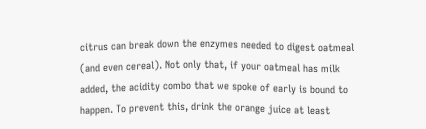citrus can break down the enzymes needed to digest oatmeal (and even cereal). Not only that, if your oatmeal has milk added, the acidity combo that we spoke of early is bound to happen. To prevent this, drink the orange juice at least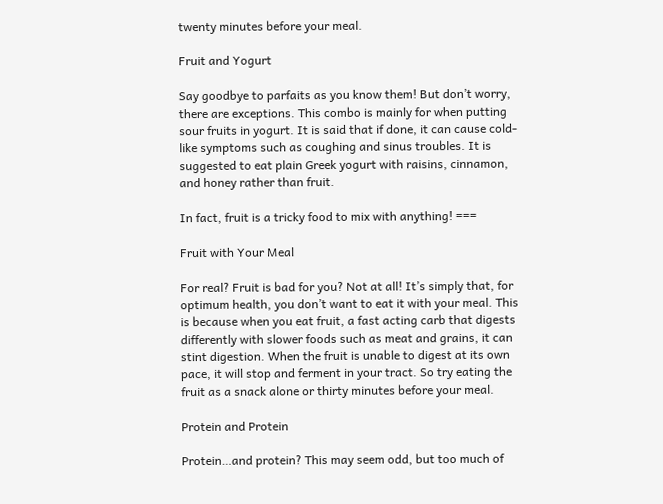twenty minutes before your meal.

Fruit and Yogurt

Say goodbye to parfaits as you know them! But don’t worry, there are exceptions. This combo is mainly for when putting sour fruits in yogurt. It is said that if done, it can cause cold-like symptoms such as coughing and sinus troubles. It is suggested to eat plain Greek yogurt with raisins, cinnamon, and honey rather than fruit.

In fact, fruit is a tricky food to mix with anything! ===

Fruit with Your Meal

For real? Fruit is bad for you? Not at all! It’s simply that, for optimum health, you don’t want to eat it with your meal. This is because when you eat fruit, a fast acting carb that digests differently with slower foods such as meat and grains, it can stint digestion. When the fruit is unable to digest at its own pace, it will stop and ferment in your tract. So try eating the fruit as a snack alone or thirty minutes before your meal.

Protein and Protein

Protein…and protein? This may seem odd, but too much of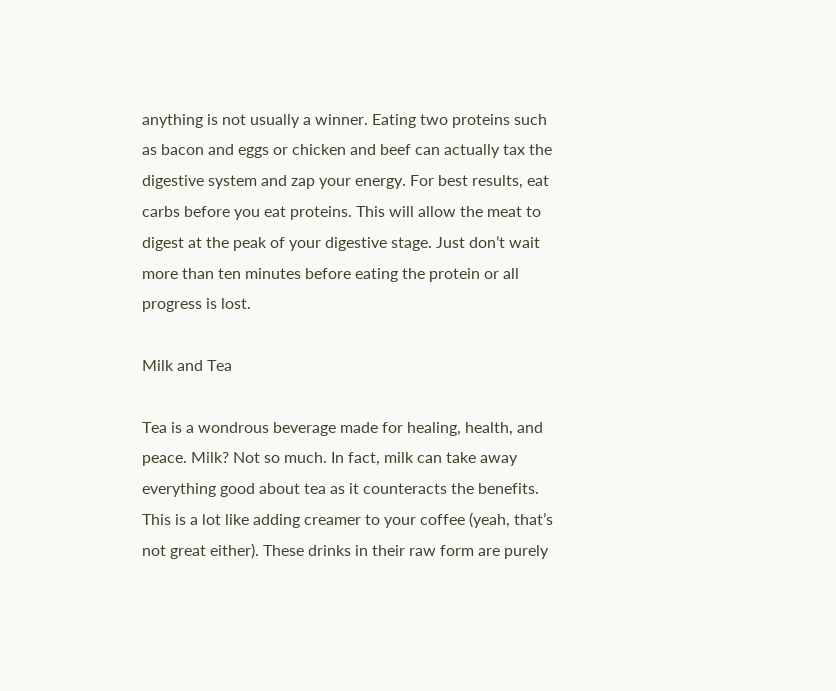anything is not usually a winner. Eating two proteins such as bacon and eggs or chicken and beef can actually tax the digestive system and zap your energy. For best results, eat carbs before you eat proteins. This will allow the meat to digest at the peak of your digestive stage. Just don’t wait more than ten minutes before eating the protein or all progress is lost.

Milk and Tea

Tea is a wondrous beverage made for healing, health, and peace. Milk? Not so much. In fact, milk can take away everything good about tea as it counteracts the benefits. This is a lot like adding creamer to your coffee (yeah, that’s not great either). These drinks in their raw form are purely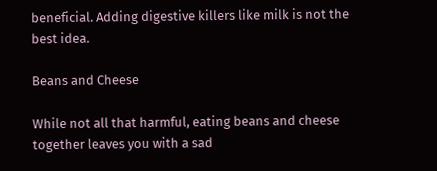beneficial. Adding digestive killers like milk is not the best idea.

Beans and Cheese

While not all that harmful, eating beans and cheese together leaves you with a sad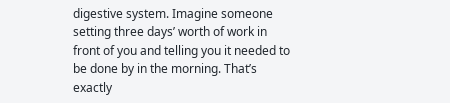digestive system. Imagine someone setting three days’ worth of work in front of you and telling you it needed to be done by in the morning. That’s exactly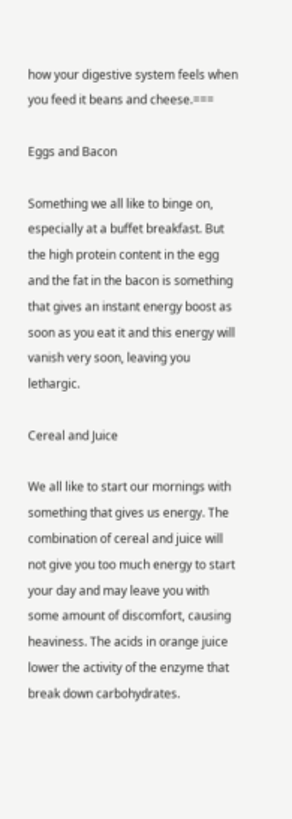how your digestive system feels when you feed it beans and cheese.===

Eggs and Bacon

Something we all like to binge on, especially at a buffet breakfast. But the high protein content in the egg and the fat in the bacon is something that gives an instant energy boost as soon as you eat it and this energy will vanish very soon, leaving you lethargic.

Cereal and Juice

We all like to start our mornings with something that gives us energy. The combination of cereal and juice will not give you too much energy to start your day and may leave you with some amount of discomfort, causing heaviness. The acids in orange juice lower the activity of the enzyme that break down carbohydrates.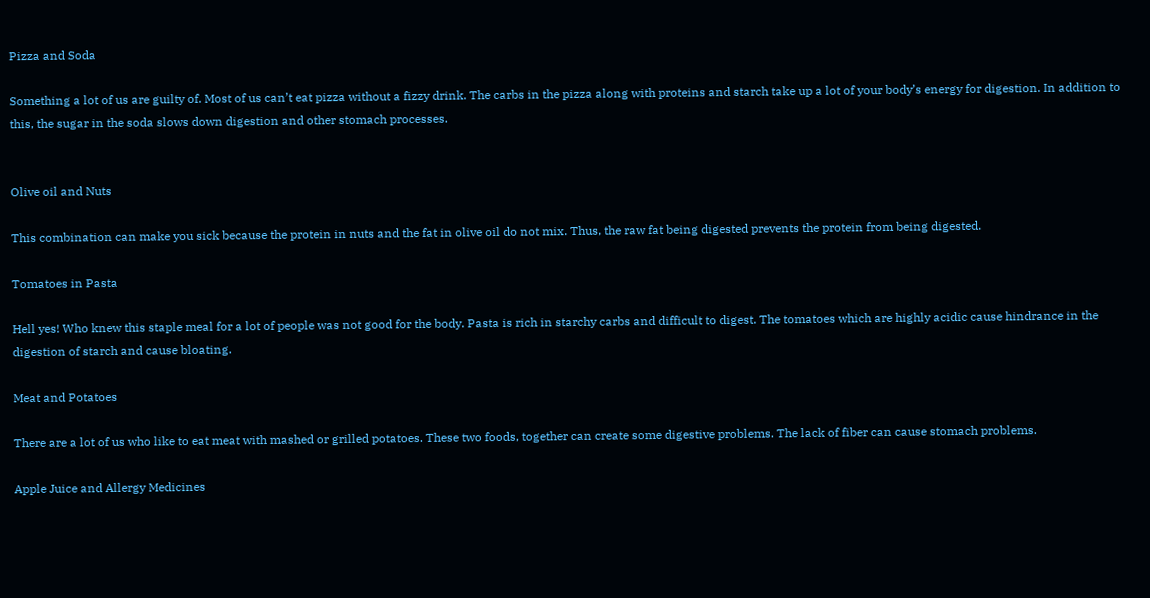Pizza and Soda

Something a lot of us are guilty of. Most of us can’t eat pizza without a fizzy drink. The carbs in the pizza along with proteins and starch take up a lot of your body’s energy for digestion. In addition to this, the sugar in the soda slows down digestion and other stomach processes.


Olive oil and Nuts

This combination can make you sick because the protein in nuts and the fat in olive oil do not mix. Thus, the raw fat being digested prevents the protein from being digested.

Tomatoes in Pasta

Hell yes! Who knew this staple meal for a lot of people was not good for the body. Pasta is rich in starchy carbs and difficult to digest. The tomatoes which are highly acidic cause hindrance in the digestion of starch and cause bloating.

Meat and Potatoes

There are a lot of us who like to eat meat with mashed or grilled potatoes. These two foods, together can create some digestive problems. The lack of fiber can cause stomach problems.

Apple Juice and Allergy Medicines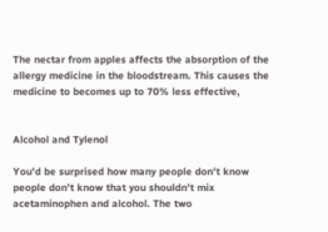The nectar from apples affects the absorption of the allergy medicine in the bloodstream. This causes the medicine to becomes up to 70% less effective,


Alcohol and Tylenol

You’d be surprised how many people don’t know people don’t know that you shouldn’t mix acetaminophen and alcohol. The two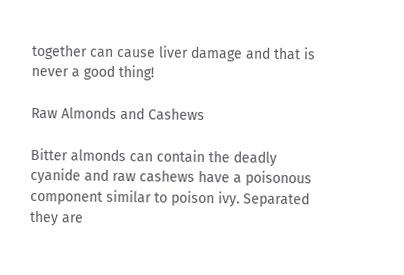together can cause liver damage and that is never a good thing!

Raw Almonds and Cashews

Bitter almonds can contain the deadly cyanide and raw cashews have a poisonous component similar to poison ivy. Separated they are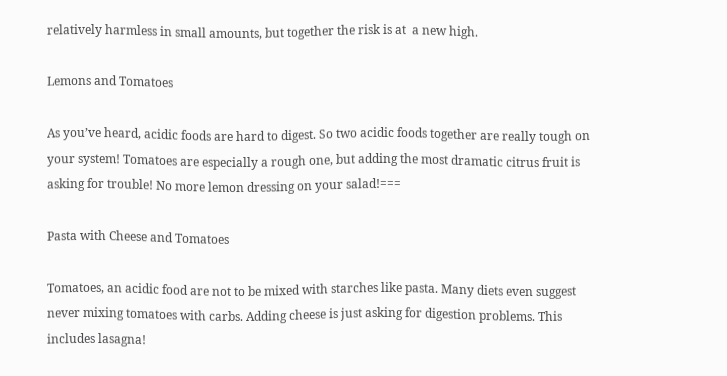relatively harmless in small amounts, but together the risk is at  a new high.

Lemons and Tomatoes

As you’ve heard, acidic foods are hard to digest. So two acidic foods together are really tough on your system! Tomatoes are especially a rough one, but adding the most dramatic citrus fruit is asking for trouble! No more lemon dressing on your salad!===

Pasta with Cheese and Tomatoes

Tomatoes, an acidic food are not to be mixed with starches like pasta. Many diets even suggest never mixing tomatoes with carbs. Adding cheese is just asking for digestion problems. This includes lasagna!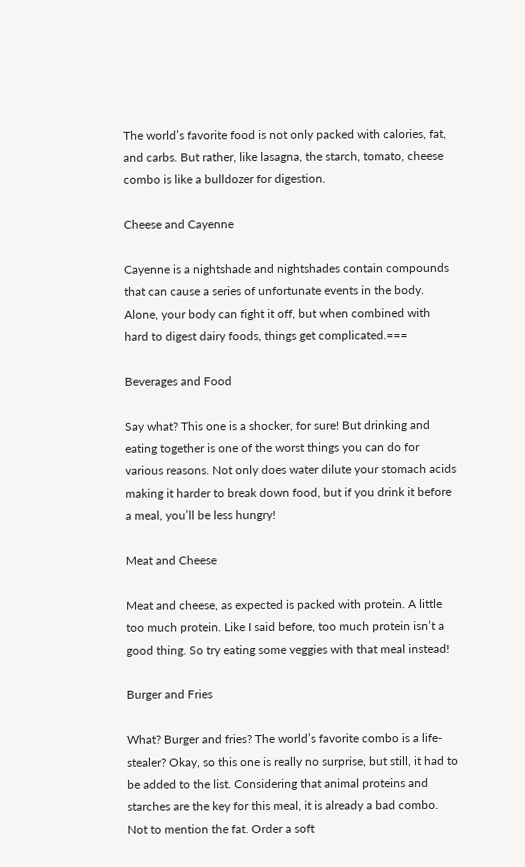The world’s favorite food is not only packed with calories, fat, and carbs. But rather, like lasagna, the starch, tomato, cheese combo is like a bulldozer for digestion.

Cheese and Cayenne

Cayenne is a nightshade and nightshades contain compounds that can cause a series of unfortunate events in the body. Alone, your body can fight it off, but when combined with hard to digest dairy foods, things get complicated.===

Beverages and Food

Say what? This one is a shocker, for sure! But drinking and eating together is one of the worst things you can do for various reasons. Not only does water dilute your stomach acids making it harder to break down food, but if you drink it before a meal, you’ll be less hungry!

Meat and Cheese

Meat and cheese, as expected is packed with protein. A little too much protein. Like I said before, too much protein isn’t a good thing. So try eating some veggies with that meal instead!

Burger and Fries

What? Burger and fries? The world’s favorite combo is a life-stealer? Okay, so this one is really no surprise, but still, it had to be added to the list. Considering that animal proteins and starches are the key for this meal, it is already a bad combo. Not to mention the fat. Order a soft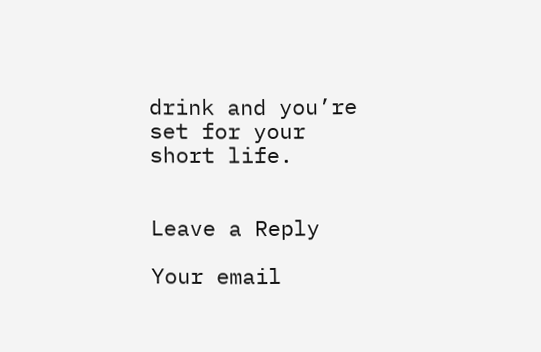drink and you’re set for your short life.


Leave a Reply

Your email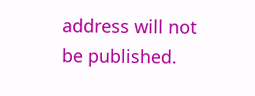address will not be published.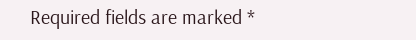Required fields are marked *